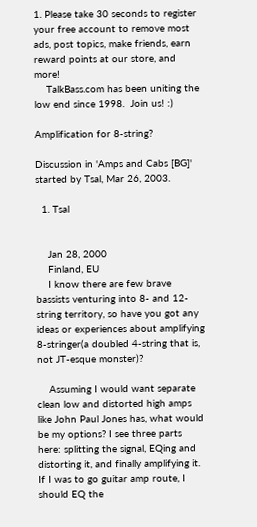1. Please take 30 seconds to register your free account to remove most ads, post topics, make friends, earn reward points at our store, and more!
    TalkBass.com has been uniting the low end since 1998.  Join us! :)

Amplification for 8-string?

Discussion in 'Amps and Cabs [BG]' started by Tsal, Mar 26, 2003.

  1. Tsal


    Jan 28, 2000
    Finland, EU
    I know there are few brave bassists venturing into 8- and 12-string territory, so have you got any ideas or experiences about amplifying 8-stringer(a doubled 4-string that is, not JT-esque monster)?

    Assuming I would want separate clean low and distorted high amps like John Paul Jones has, what would be my options? I see three parts here: splitting the signal, EQing and distorting it, and finally amplifying it. If I was to go guitar amp route, I should EQ the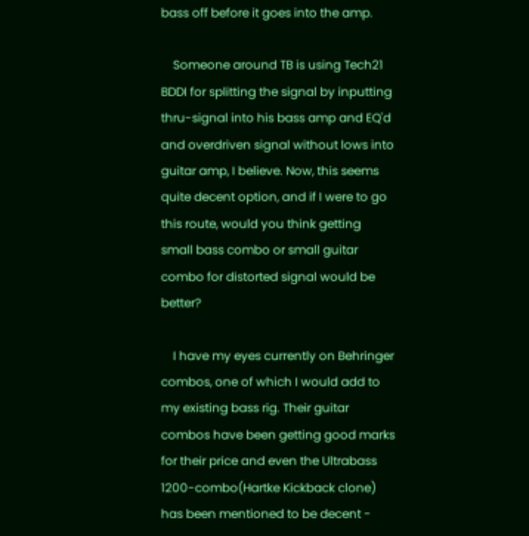bass off before it goes into the amp.

    Someone around TB is using Tech21 BDDI for splitting the signal by inputting thru-signal into his bass amp and EQ'd and overdriven signal without lows into guitar amp, I believe. Now, this seems quite decent option, and if I were to go this route, would you think getting small bass combo or small guitar combo for distorted signal would be better?

    I have my eyes currently on Behringer combos, one of which I would add to my existing bass rig. Their guitar combos have been getting good marks for their price and even the Ultrabass 1200-combo(Hartke Kickback clone) has been mentioned to be decent -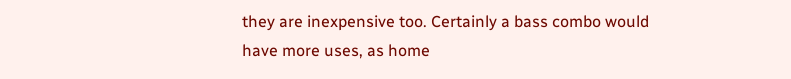they are inexpensive too. Certainly a bass combo would have more uses, as home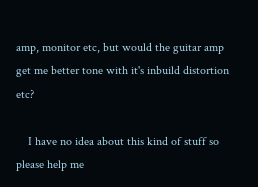amp, monitor etc, but would the guitar amp get me better tone with it's inbuild distortion etc?

    I have no idea about this kind of stuff so please help me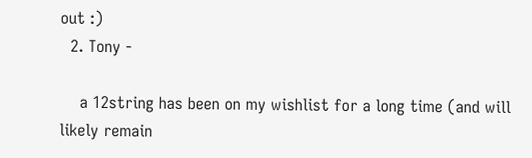out :)
  2. Tony -

    a 12string has been on my wishlist for a long time (and will likely remain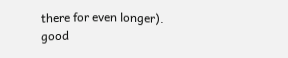there for even longer). good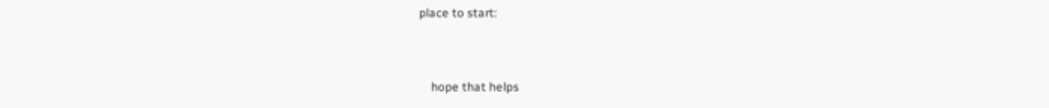place to start:


    hope that helps